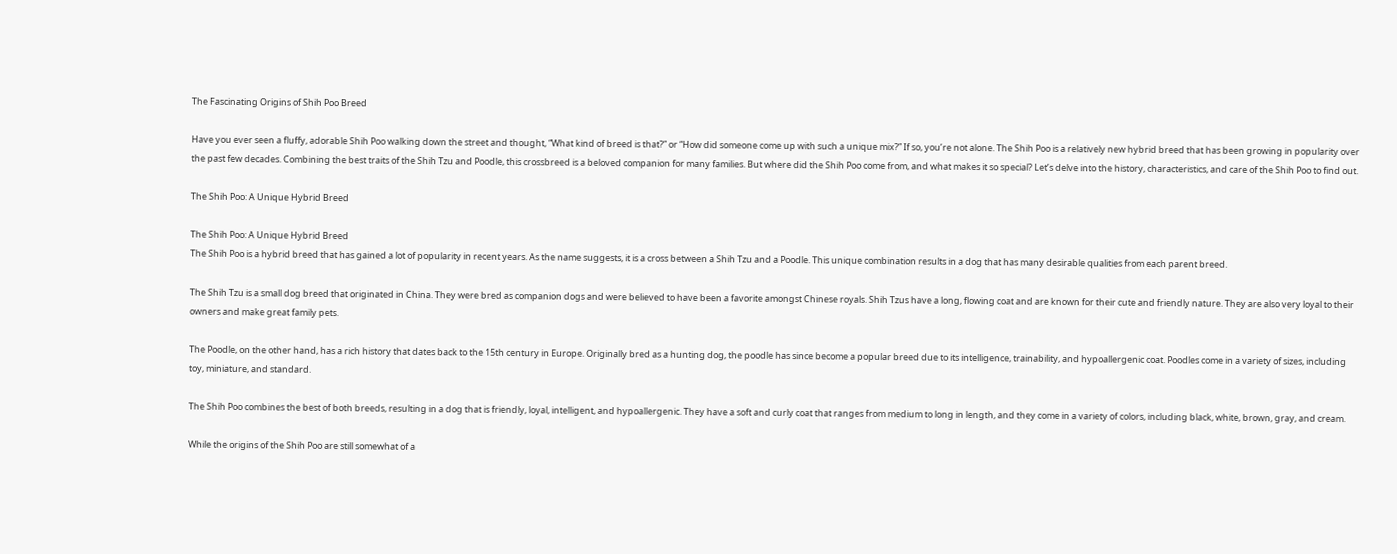The Fascinating Origins of Shih Poo Breed

Have you ever seen a fluffy, adorable Shih Poo walking down the street and thought, “What kind of breed is that?” or “How did someone come up with such a unique mix?” If so, you’re not alone. The Shih Poo is a relatively new hybrid breed that has been growing in popularity over the past few decades. Combining the best traits of the Shih Tzu and Poodle, this crossbreed is a beloved companion for many families. But where did the Shih Poo come from, and what makes it so special? Let’s delve into the history, characteristics, and care of the Shih Poo to find out.

The Shih Poo: A Unique Hybrid Breed

The Shih Poo: A Unique Hybrid Breed
The Shih Poo is a hybrid breed that has gained a lot of popularity in recent years. As the name suggests, it is a cross between a Shih Tzu and a Poodle. This unique combination results in a dog that has many desirable qualities from each parent breed.

The Shih Tzu is a small dog breed that originated in China. They were bred as companion dogs and were believed to have been a favorite amongst Chinese royals. Shih Tzus have a long, flowing coat and are known for their cute and friendly nature. They are also very loyal to their owners and make great family pets.

The Poodle, on the other hand, has a rich history that dates back to the 15th century in Europe. Originally bred as a hunting dog, the poodle has since become a popular breed due to its intelligence, trainability, and hypoallergenic coat. Poodles come in a variety of sizes, including toy, miniature, and standard.

The Shih Poo combines the best of both breeds, resulting in a dog that is friendly, loyal, intelligent, and hypoallergenic. They have a soft and curly coat that ranges from medium to long in length, and they come in a variety of colors, including black, white, brown, gray, and cream.

While the origins of the Shih Poo are still somewhat of a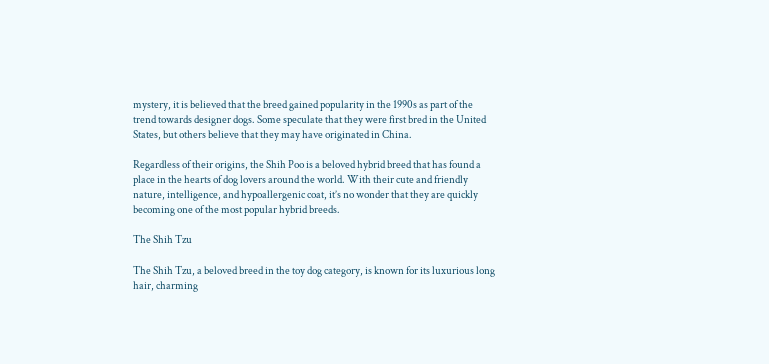mystery, it is believed that the breed gained popularity in the 1990s as part of the trend towards designer dogs. Some speculate that they were first bred in the United States, but others believe that they may have originated in China.

Regardless of their origins, the Shih Poo is a beloved hybrid breed that has found a place in the hearts of dog lovers around the world. With their cute and friendly nature, intelligence, and hypoallergenic coat, it’s no wonder that they are quickly becoming one of the most popular hybrid breeds.

The Shih Tzu

The Shih Tzu, a beloved breed in the toy dog category, is known for its luxurious long hair, charming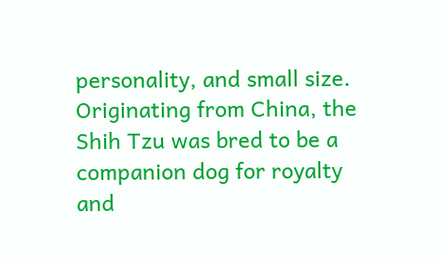personality, and small size. Originating from China, the Shih Tzu was bred to be a companion dog for royalty and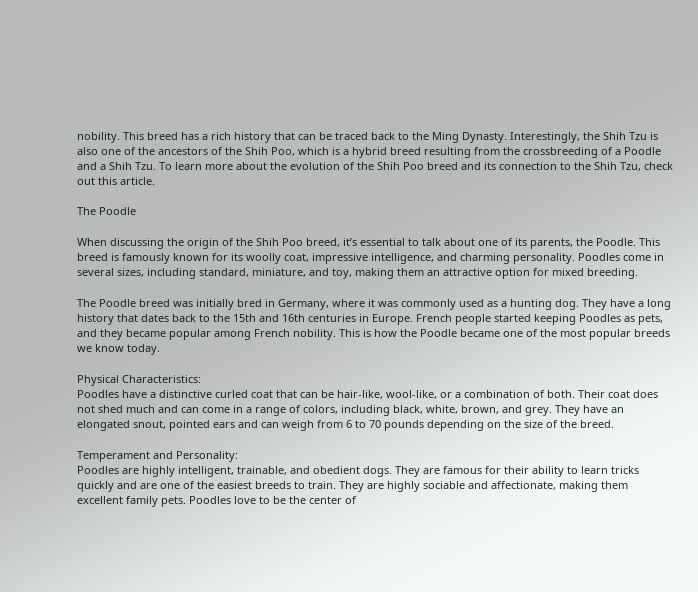nobility. This breed has a rich history that can be traced back to the Ming Dynasty. Interestingly, the Shih Tzu is also one of the ancestors of the Shih Poo, which is a hybrid breed resulting from the crossbreeding of a Poodle and a Shih Tzu. To learn more about the evolution of the Shih Poo breed and its connection to the Shih Tzu, check out this article.

The Poodle

When discussing the origin of the Shih Poo breed, it’s essential to talk about one of its parents, the Poodle. This breed is famously known for its woolly coat, impressive intelligence, and charming personality. Poodles come in several sizes, including standard, miniature, and toy, making them an attractive option for mixed breeding.

The Poodle breed was initially bred in Germany, where it was commonly used as a hunting dog. They have a long history that dates back to the 15th and 16th centuries in Europe. French people started keeping Poodles as pets, and they became popular among French nobility. This is how the Poodle became one of the most popular breeds we know today.

Physical Characteristics:
Poodles have a distinctive curled coat that can be hair-like, wool-like, or a combination of both. Their coat does not shed much and can come in a range of colors, including black, white, brown, and grey. They have an elongated snout, pointed ears and can weigh from 6 to 70 pounds depending on the size of the breed.

Temperament and Personality:
Poodles are highly intelligent, trainable, and obedient dogs. They are famous for their ability to learn tricks quickly and are one of the easiest breeds to train. They are highly sociable and affectionate, making them excellent family pets. Poodles love to be the center of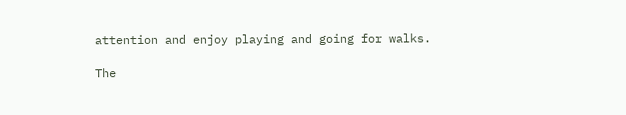attention and enjoy playing and going for walks.

The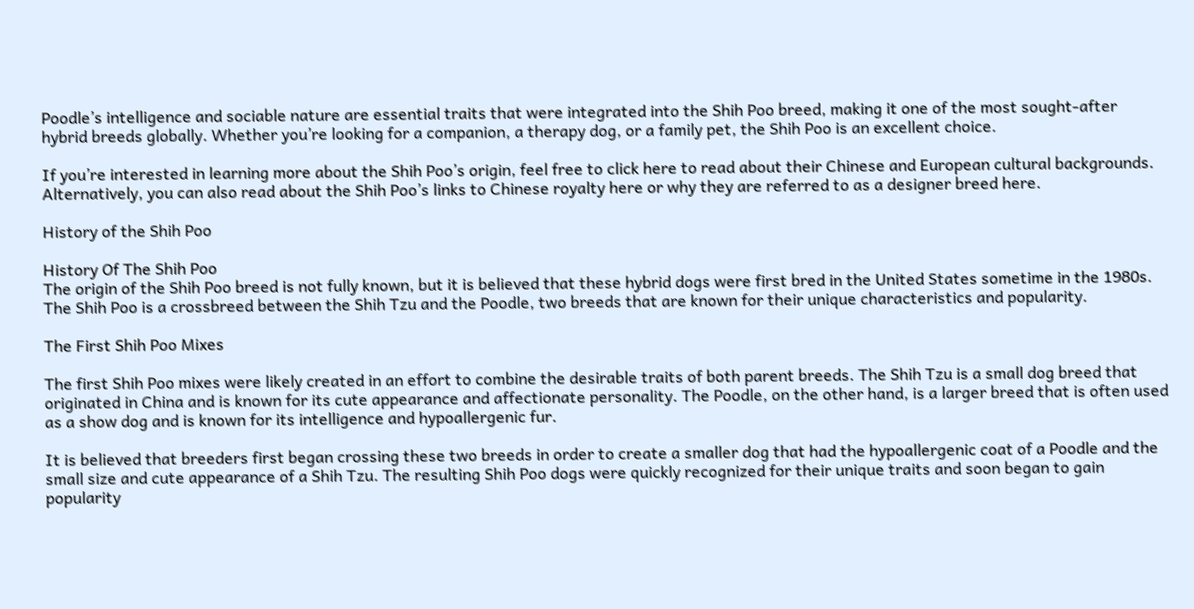Poodle’s intelligence and sociable nature are essential traits that were integrated into the Shih Poo breed, making it one of the most sought-after hybrid breeds globally. Whether you’re looking for a companion, a therapy dog, or a family pet, the Shih Poo is an excellent choice.

If you’re interested in learning more about the Shih Poo’s origin, feel free to click here to read about their Chinese and European cultural backgrounds. Alternatively, you can also read about the Shih Poo’s links to Chinese royalty here or why they are referred to as a designer breed here.

History of the Shih Poo

History Of The Shih Poo
The origin of the Shih Poo breed is not fully known, but it is believed that these hybrid dogs were first bred in the United States sometime in the 1980s. The Shih Poo is a crossbreed between the Shih Tzu and the Poodle, two breeds that are known for their unique characteristics and popularity.

The First Shih Poo Mixes

The first Shih Poo mixes were likely created in an effort to combine the desirable traits of both parent breeds. The Shih Tzu is a small dog breed that originated in China and is known for its cute appearance and affectionate personality. The Poodle, on the other hand, is a larger breed that is often used as a show dog and is known for its intelligence and hypoallergenic fur.

It is believed that breeders first began crossing these two breeds in order to create a smaller dog that had the hypoallergenic coat of a Poodle and the small size and cute appearance of a Shih Tzu. The resulting Shih Poo dogs were quickly recognized for their unique traits and soon began to gain popularity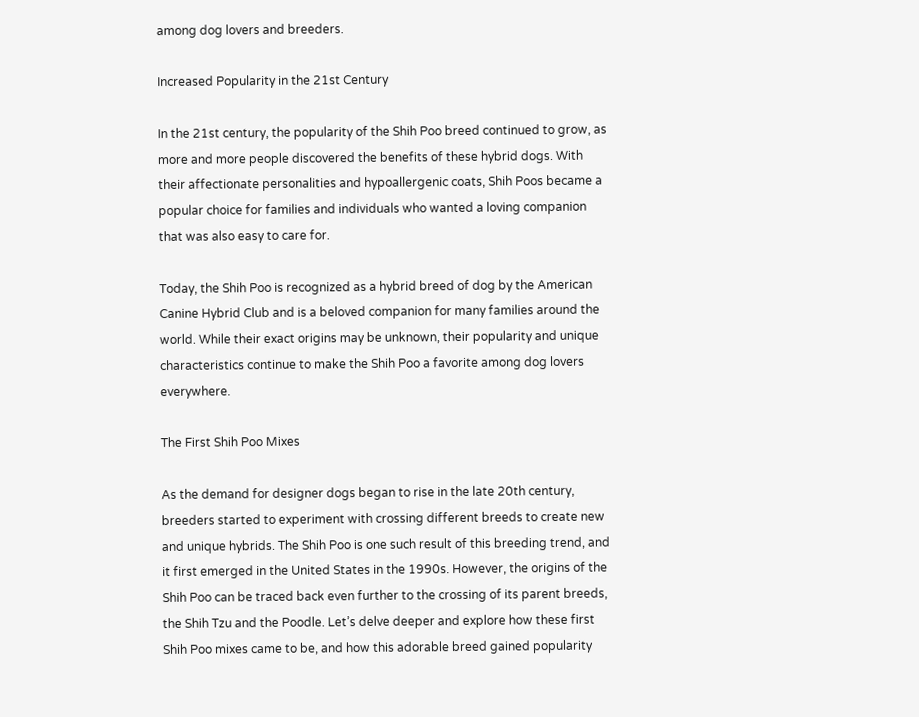among dog lovers and breeders.

Increased Popularity in the 21st Century

In the 21st century, the popularity of the Shih Poo breed continued to grow, as more and more people discovered the benefits of these hybrid dogs. With their affectionate personalities and hypoallergenic coats, Shih Poos became a popular choice for families and individuals who wanted a loving companion that was also easy to care for.

Today, the Shih Poo is recognized as a hybrid breed of dog by the American Canine Hybrid Club and is a beloved companion for many families around the world. While their exact origins may be unknown, their popularity and unique characteristics continue to make the Shih Poo a favorite among dog lovers everywhere.

The First Shih Poo Mixes

As the demand for designer dogs began to rise in the late 20th century, breeders started to experiment with crossing different breeds to create new and unique hybrids. The Shih Poo is one such result of this breeding trend, and it first emerged in the United States in the 1990s. However, the origins of the Shih Poo can be traced back even further to the crossing of its parent breeds, the Shih Tzu and the Poodle. Let’s delve deeper and explore how these first Shih Poo mixes came to be, and how this adorable breed gained popularity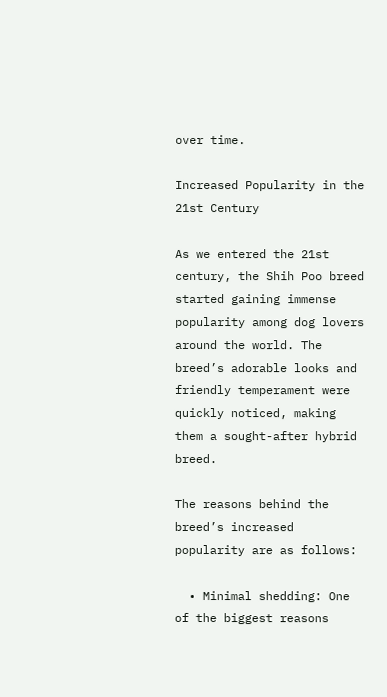over time.

Increased Popularity in the 21st Century

As we entered the 21st century, the Shih Poo breed started gaining immense popularity among dog lovers around the world. The breed’s adorable looks and friendly temperament were quickly noticed, making them a sought-after hybrid breed.

The reasons behind the breed’s increased popularity are as follows:

  • Minimal shedding: One of the biggest reasons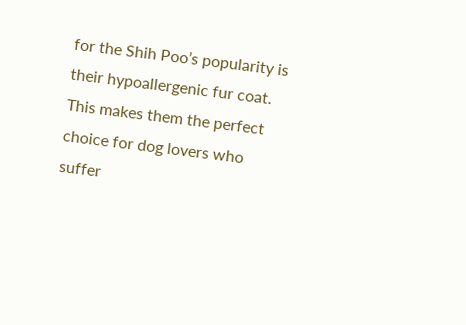for the Shih Poo’s popularity is their hypoallergenic fur coat. This makes them the perfect choice for dog lovers who suffer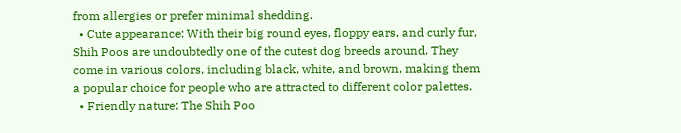from allergies or prefer minimal shedding.
  • Cute appearance: With their big round eyes, floppy ears, and curly fur, Shih Poos are undoubtedly one of the cutest dog breeds around. They come in various colors, including black, white, and brown, making them a popular choice for people who are attracted to different color palettes.
  • Friendly nature: The Shih Poo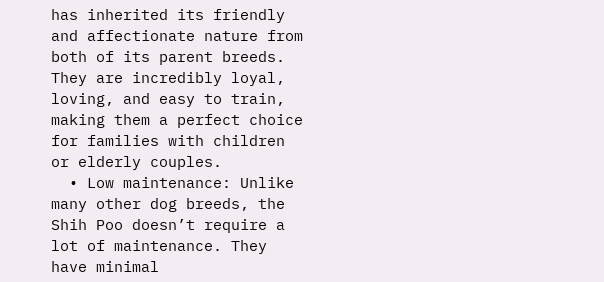has inherited its friendly and affectionate nature from both of its parent breeds. They are incredibly loyal, loving, and easy to train, making them a perfect choice for families with children or elderly couples.
  • Low maintenance: Unlike many other dog breeds, the Shih Poo doesn’t require a lot of maintenance. They have minimal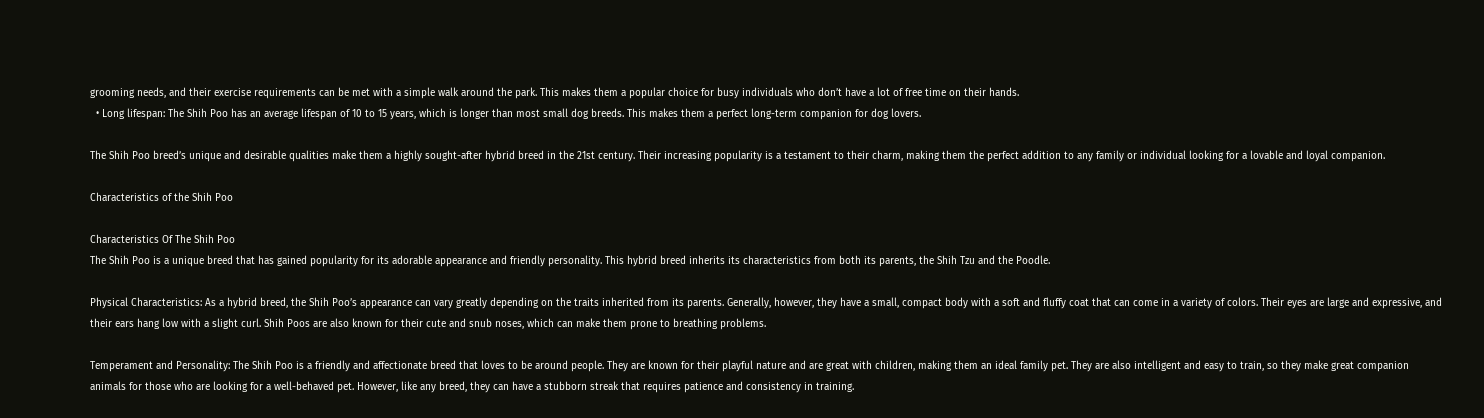grooming needs, and their exercise requirements can be met with a simple walk around the park. This makes them a popular choice for busy individuals who don’t have a lot of free time on their hands.
  • Long lifespan: The Shih Poo has an average lifespan of 10 to 15 years, which is longer than most small dog breeds. This makes them a perfect long-term companion for dog lovers.

The Shih Poo breed’s unique and desirable qualities make them a highly sought-after hybrid breed in the 21st century. Their increasing popularity is a testament to their charm, making them the perfect addition to any family or individual looking for a lovable and loyal companion.

Characteristics of the Shih Poo

Characteristics Of The Shih Poo
The Shih Poo is a unique breed that has gained popularity for its adorable appearance and friendly personality. This hybrid breed inherits its characteristics from both its parents, the Shih Tzu and the Poodle.

Physical Characteristics: As a hybrid breed, the Shih Poo’s appearance can vary greatly depending on the traits inherited from its parents. Generally, however, they have a small, compact body with a soft and fluffy coat that can come in a variety of colors. Their eyes are large and expressive, and their ears hang low with a slight curl. Shih Poos are also known for their cute and snub noses, which can make them prone to breathing problems.

Temperament and Personality: The Shih Poo is a friendly and affectionate breed that loves to be around people. They are known for their playful nature and are great with children, making them an ideal family pet. They are also intelligent and easy to train, so they make great companion animals for those who are looking for a well-behaved pet. However, like any breed, they can have a stubborn streak that requires patience and consistency in training.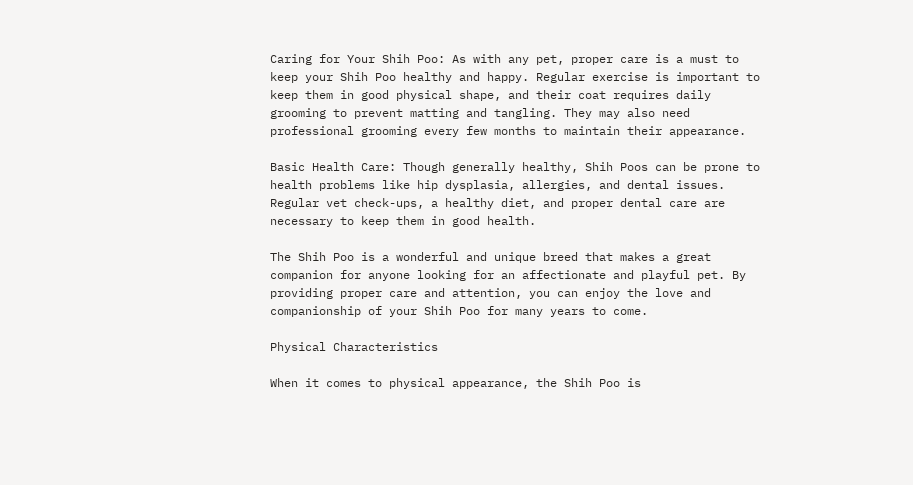Caring for Your Shih Poo: As with any pet, proper care is a must to keep your Shih Poo healthy and happy. Regular exercise is important to keep them in good physical shape, and their coat requires daily grooming to prevent matting and tangling. They may also need professional grooming every few months to maintain their appearance.

Basic Health Care: Though generally healthy, Shih Poos can be prone to health problems like hip dysplasia, allergies, and dental issues. Regular vet check-ups, a healthy diet, and proper dental care are necessary to keep them in good health.

The Shih Poo is a wonderful and unique breed that makes a great companion for anyone looking for an affectionate and playful pet. By providing proper care and attention, you can enjoy the love and companionship of your Shih Poo for many years to come.

Physical Characteristics

When it comes to physical appearance, the Shih Poo is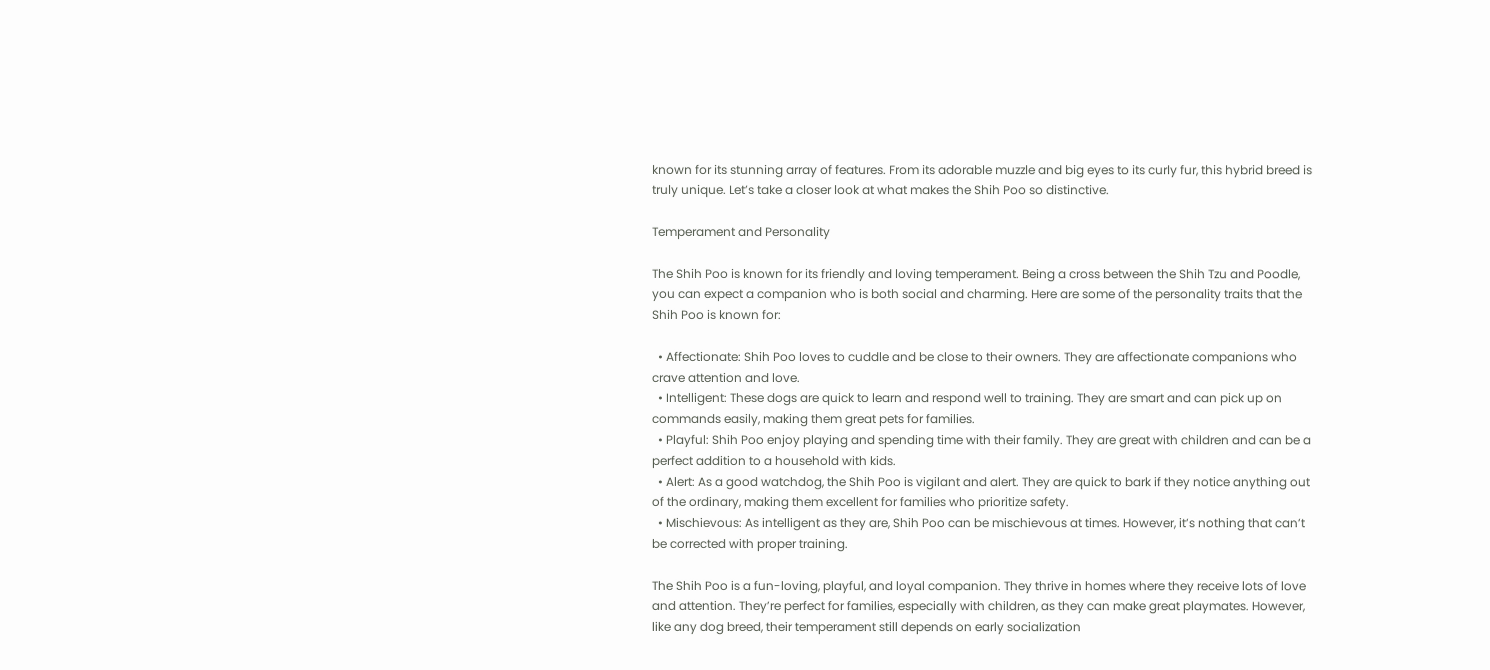known for its stunning array of features. From its adorable muzzle and big eyes to its curly fur, this hybrid breed is truly unique. Let’s take a closer look at what makes the Shih Poo so distinctive.

Temperament and Personality

The Shih Poo is known for its friendly and loving temperament. Being a cross between the Shih Tzu and Poodle, you can expect a companion who is both social and charming. Here are some of the personality traits that the Shih Poo is known for:

  • Affectionate: Shih Poo loves to cuddle and be close to their owners. They are affectionate companions who crave attention and love.
  • Intelligent: These dogs are quick to learn and respond well to training. They are smart and can pick up on commands easily, making them great pets for families.
  • Playful: Shih Poo enjoy playing and spending time with their family. They are great with children and can be a perfect addition to a household with kids.
  • Alert: As a good watchdog, the Shih Poo is vigilant and alert. They are quick to bark if they notice anything out of the ordinary, making them excellent for families who prioritize safety.
  • Mischievous: As intelligent as they are, Shih Poo can be mischievous at times. However, it’s nothing that can’t be corrected with proper training.

The Shih Poo is a fun-loving, playful, and loyal companion. They thrive in homes where they receive lots of love and attention. They’re perfect for families, especially with children, as they can make great playmates. However, like any dog breed, their temperament still depends on early socialization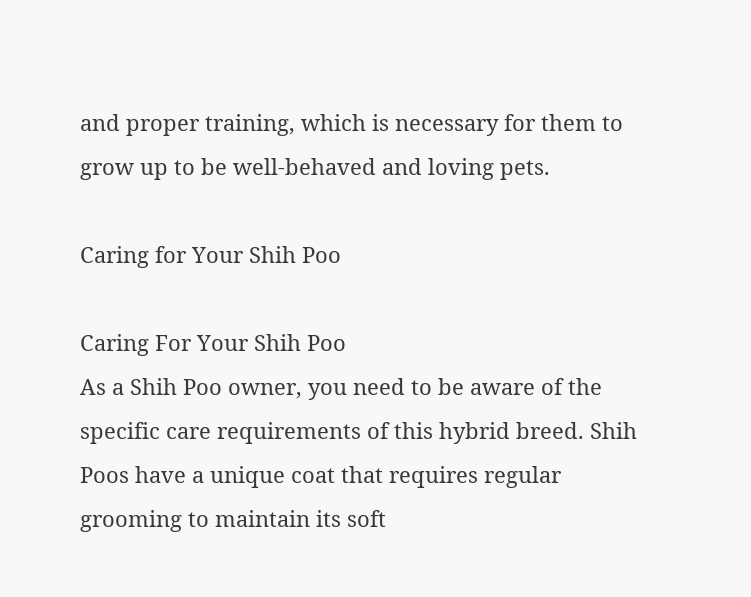and proper training, which is necessary for them to grow up to be well-behaved and loving pets.

Caring for Your Shih Poo

Caring For Your Shih Poo
As a Shih Poo owner, you need to be aware of the specific care requirements of this hybrid breed. Shih Poos have a unique coat that requires regular grooming to maintain its soft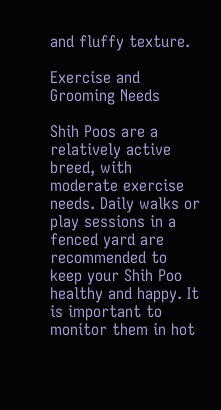and fluffy texture.

Exercise and Grooming Needs

Shih Poos are a relatively active breed, with moderate exercise needs. Daily walks or play sessions in a fenced yard are recommended to keep your Shih Poo healthy and happy. It is important to monitor them in hot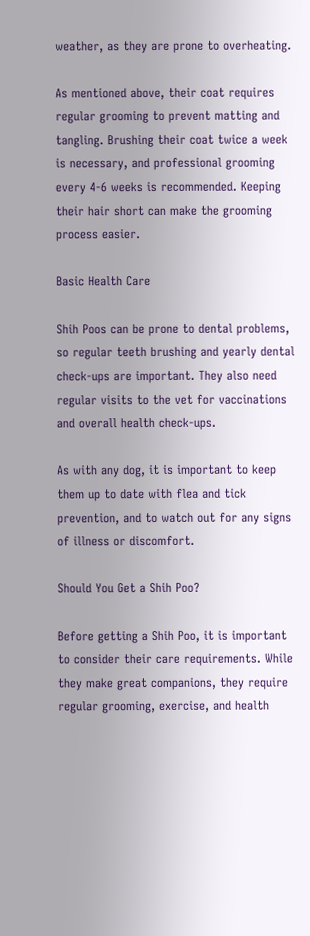weather, as they are prone to overheating.

As mentioned above, their coat requires regular grooming to prevent matting and tangling. Brushing their coat twice a week is necessary, and professional grooming every 4-6 weeks is recommended. Keeping their hair short can make the grooming process easier.

Basic Health Care

Shih Poos can be prone to dental problems, so regular teeth brushing and yearly dental check-ups are important. They also need regular visits to the vet for vaccinations and overall health check-ups.

As with any dog, it is important to keep them up to date with flea and tick prevention, and to watch out for any signs of illness or discomfort.

Should You Get a Shih Poo?

Before getting a Shih Poo, it is important to consider their care requirements. While they make great companions, they require regular grooming, exercise, and health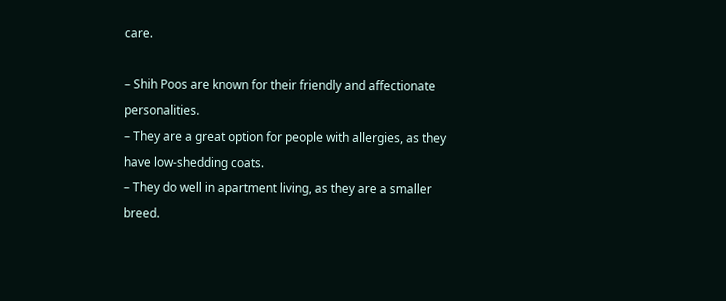care.

– Shih Poos are known for their friendly and affectionate personalities.
– They are a great option for people with allergies, as they have low-shedding coats.
– They do well in apartment living, as they are a smaller breed.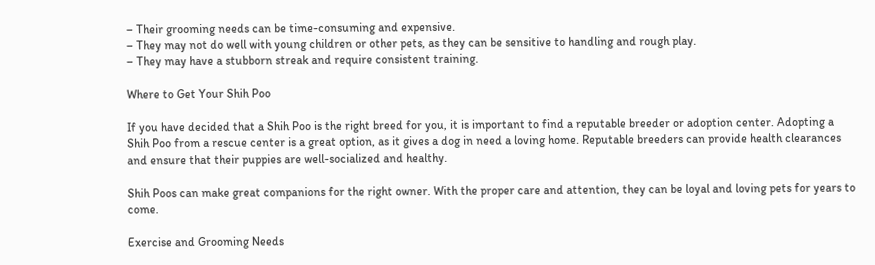– Their grooming needs can be time-consuming and expensive.
– They may not do well with young children or other pets, as they can be sensitive to handling and rough play.
– They may have a stubborn streak and require consistent training.

Where to Get Your Shih Poo

If you have decided that a Shih Poo is the right breed for you, it is important to find a reputable breeder or adoption center. Adopting a Shih Poo from a rescue center is a great option, as it gives a dog in need a loving home. Reputable breeders can provide health clearances and ensure that their puppies are well-socialized and healthy.

Shih Poos can make great companions for the right owner. With the proper care and attention, they can be loyal and loving pets for years to come.

Exercise and Grooming Needs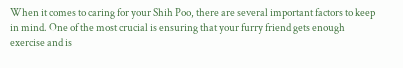When it comes to caring for your Shih Poo, there are several important factors to keep in mind. One of the most crucial is ensuring that your furry friend gets enough exercise and is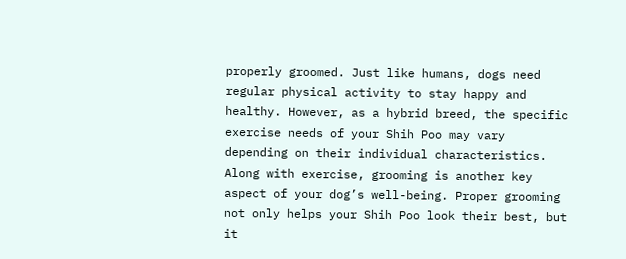properly groomed. Just like humans, dogs need regular physical activity to stay happy and healthy. However, as a hybrid breed, the specific exercise needs of your Shih Poo may vary depending on their individual characteristics. Along with exercise, grooming is another key aspect of your dog’s well-being. Proper grooming not only helps your Shih Poo look their best, but it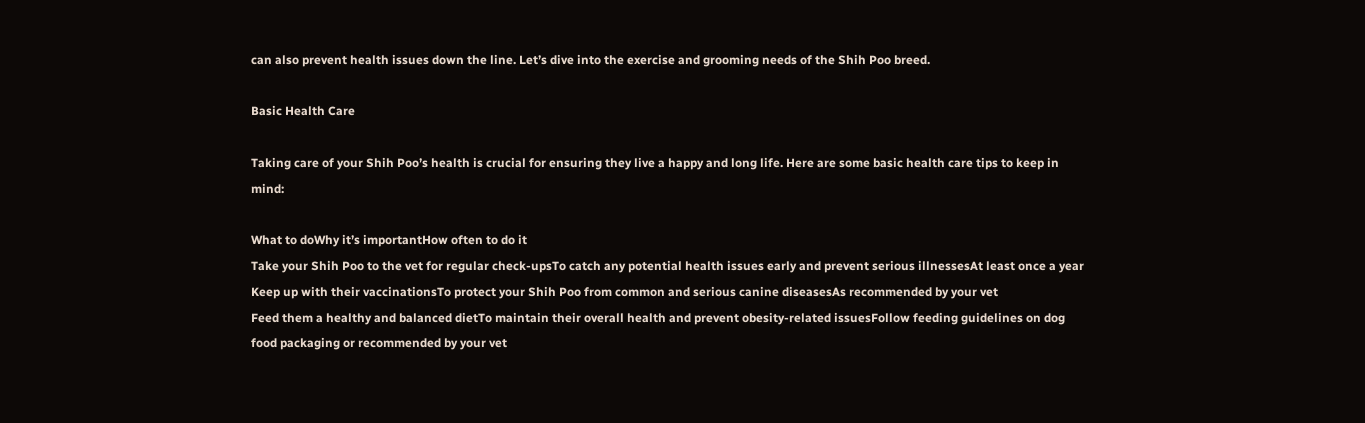can also prevent health issues down the line. Let’s dive into the exercise and grooming needs of the Shih Poo breed.

Basic Health Care

Taking care of your Shih Poo’s health is crucial for ensuring they live a happy and long life. Here are some basic health care tips to keep in mind:

What to doWhy it’s importantHow often to do it
Take your Shih Poo to the vet for regular check-upsTo catch any potential health issues early and prevent serious illnessesAt least once a year
Keep up with their vaccinationsTo protect your Shih Poo from common and serious canine diseasesAs recommended by your vet
Feed them a healthy and balanced dietTo maintain their overall health and prevent obesity-related issuesFollow feeding guidelines on dog food packaging or recommended by your vet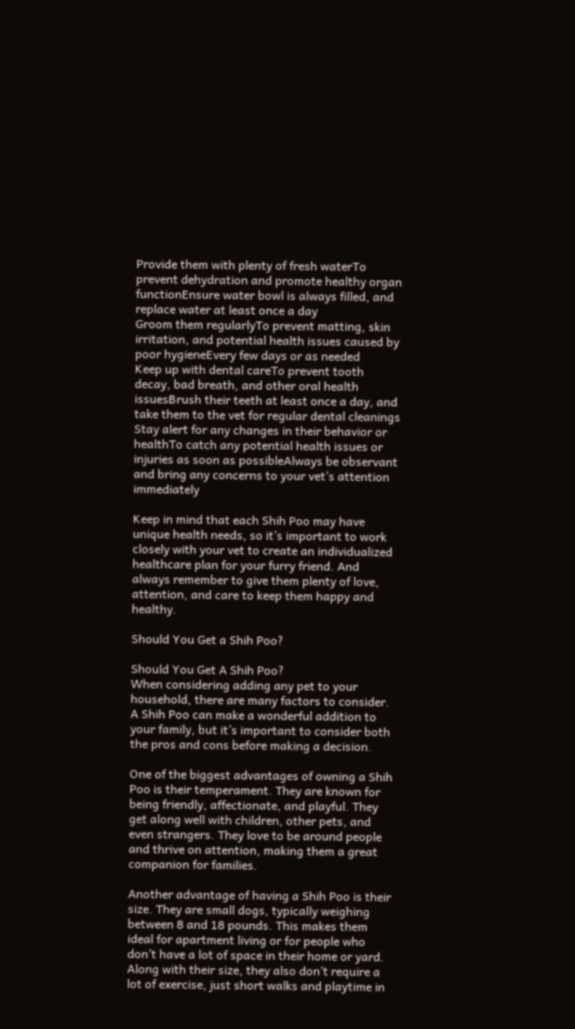Provide them with plenty of fresh waterTo prevent dehydration and promote healthy organ functionEnsure water bowl is always filled, and replace water at least once a day
Groom them regularlyTo prevent matting, skin irritation, and potential health issues caused by poor hygieneEvery few days or as needed
Keep up with dental careTo prevent tooth decay, bad breath, and other oral health issuesBrush their teeth at least once a day, and take them to the vet for regular dental cleanings
Stay alert for any changes in their behavior or healthTo catch any potential health issues or injuries as soon as possibleAlways be observant and bring any concerns to your vet’s attention immediately

Keep in mind that each Shih Poo may have unique health needs, so it’s important to work closely with your vet to create an individualized healthcare plan for your furry friend. And always remember to give them plenty of love, attention, and care to keep them happy and healthy.

Should You Get a Shih Poo?

Should You Get A Shih Poo?
When considering adding any pet to your household, there are many factors to consider. A Shih Poo can make a wonderful addition to your family, but it’s important to consider both the pros and cons before making a decision.

One of the biggest advantages of owning a Shih Poo is their temperament. They are known for being friendly, affectionate, and playful. They get along well with children, other pets, and even strangers. They love to be around people and thrive on attention, making them a great companion for families.

Another advantage of having a Shih Poo is their size. They are small dogs, typically weighing between 8 and 18 pounds. This makes them ideal for apartment living or for people who don’t have a lot of space in their home or yard. Along with their size, they also don’t require a lot of exercise, just short walks and playtime in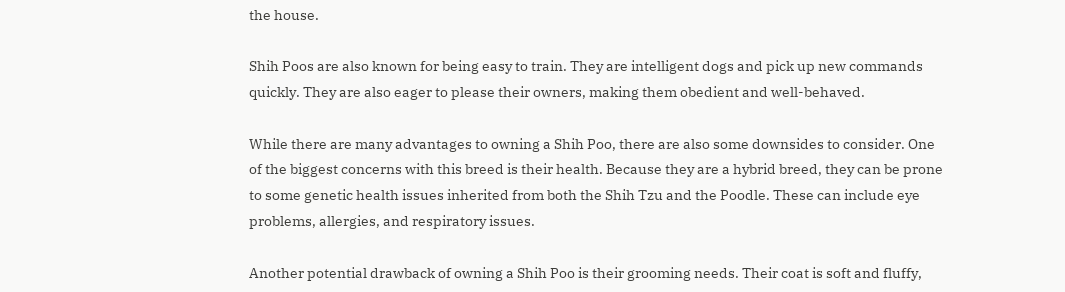the house.

Shih Poos are also known for being easy to train. They are intelligent dogs and pick up new commands quickly. They are also eager to please their owners, making them obedient and well-behaved.

While there are many advantages to owning a Shih Poo, there are also some downsides to consider. One of the biggest concerns with this breed is their health. Because they are a hybrid breed, they can be prone to some genetic health issues inherited from both the Shih Tzu and the Poodle. These can include eye problems, allergies, and respiratory issues.

Another potential drawback of owning a Shih Poo is their grooming needs. Their coat is soft and fluffy,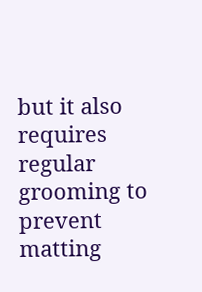but it also requires regular grooming to prevent matting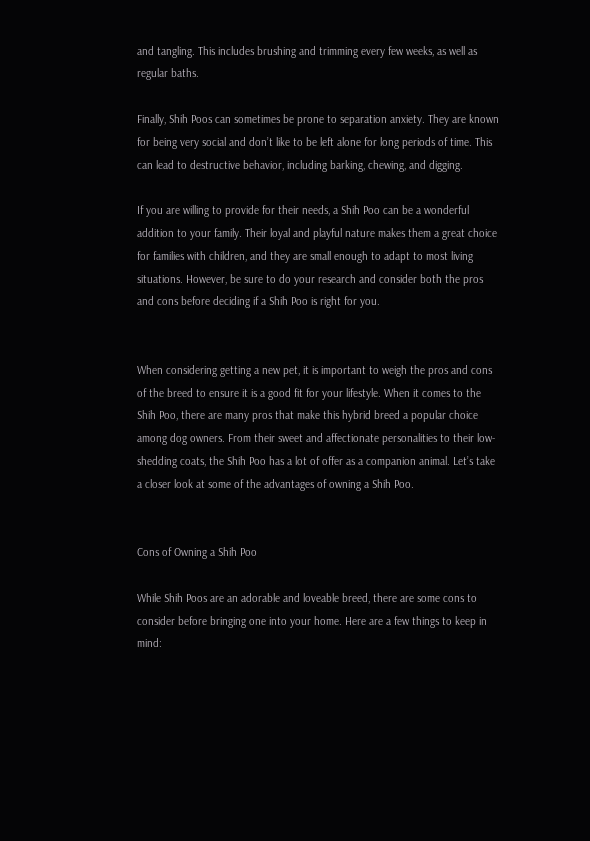and tangling. This includes brushing and trimming every few weeks, as well as regular baths.

Finally, Shih Poos can sometimes be prone to separation anxiety. They are known for being very social and don’t like to be left alone for long periods of time. This can lead to destructive behavior, including barking, chewing, and digging.

If you are willing to provide for their needs, a Shih Poo can be a wonderful addition to your family. Their loyal and playful nature makes them a great choice for families with children, and they are small enough to adapt to most living situations. However, be sure to do your research and consider both the pros and cons before deciding if a Shih Poo is right for you.


When considering getting a new pet, it is important to weigh the pros and cons of the breed to ensure it is a good fit for your lifestyle. When it comes to the Shih Poo, there are many pros that make this hybrid breed a popular choice among dog owners. From their sweet and affectionate personalities to their low-shedding coats, the Shih Poo has a lot of offer as a companion animal. Let’s take a closer look at some of the advantages of owning a Shih Poo.


Cons of Owning a Shih Poo

While Shih Poos are an adorable and loveable breed, there are some cons to consider before bringing one into your home. Here are a few things to keep in mind: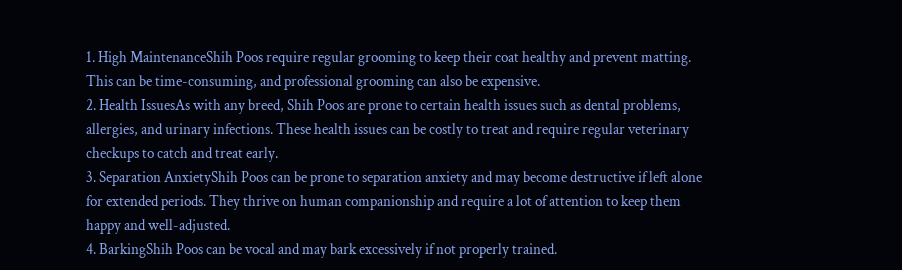1. High MaintenanceShih Poos require regular grooming to keep their coat healthy and prevent matting. This can be time-consuming, and professional grooming can also be expensive.
2. Health IssuesAs with any breed, Shih Poos are prone to certain health issues such as dental problems, allergies, and urinary infections. These health issues can be costly to treat and require regular veterinary checkups to catch and treat early.
3. Separation AnxietyShih Poos can be prone to separation anxiety and may become destructive if left alone for extended periods. They thrive on human companionship and require a lot of attention to keep them happy and well-adjusted.
4. BarkingShih Poos can be vocal and may bark excessively if not properly trained.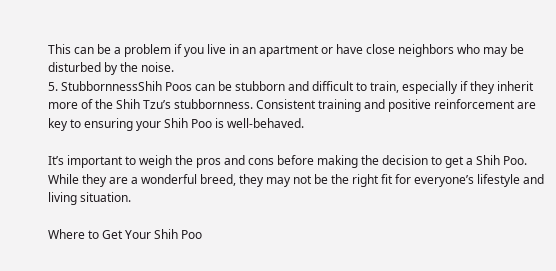This can be a problem if you live in an apartment or have close neighbors who may be disturbed by the noise.
5. StubbornnessShih Poos can be stubborn and difficult to train, especially if they inherit more of the Shih Tzu’s stubbornness. Consistent training and positive reinforcement are key to ensuring your Shih Poo is well-behaved.

It’s important to weigh the pros and cons before making the decision to get a Shih Poo. While they are a wonderful breed, they may not be the right fit for everyone’s lifestyle and living situation.

Where to Get Your Shih Poo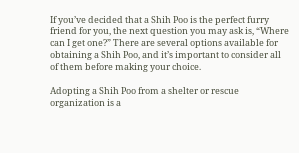If you’ve decided that a Shih Poo is the perfect furry friend for you, the next question you may ask is, “Where can I get one?” There are several options available for obtaining a Shih Poo, and it’s important to consider all of them before making your choice.

Adopting a Shih Poo from a shelter or rescue organization is a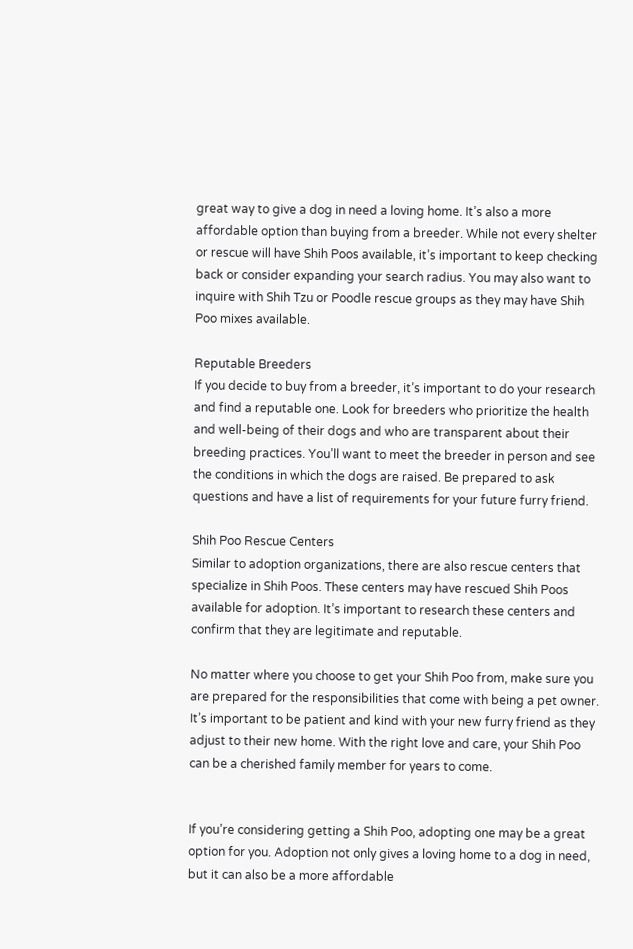great way to give a dog in need a loving home. It’s also a more affordable option than buying from a breeder. While not every shelter or rescue will have Shih Poos available, it’s important to keep checking back or consider expanding your search radius. You may also want to inquire with Shih Tzu or Poodle rescue groups as they may have Shih Poo mixes available.

Reputable Breeders
If you decide to buy from a breeder, it’s important to do your research and find a reputable one. Look for breeders who prioritize the health and well-being of their dogs and who are transparent about their breeding practices. You’ll want to meet the breeder in person and see the conditions in which the dogs are raised. Be prepared to ask questions and have a list of requirements for your future furry friend.

Shih Poo Rescue Centers
Similar to adoption organizations, there are also rescue centers that specialize in Shih Poos. These centers may have rescued Shih Poos available for adoption. It’s important to research these centers and confirm that they are legitimate and reputable.

No matter where you choose to get your Shih Poo from, make sure you are prepared for the responsibilities that come with being a pet owner. It’s important to be patient and kind with your new furry friend as they adjust to their new home. With the right love and care, your Shih Poo can be a cherished family member for years to come.


If you’re considering getting a Shih Poo, adopting one may be a great option for you. Adoption not only gives a loving home to a dog in need, but it can also be a more affordable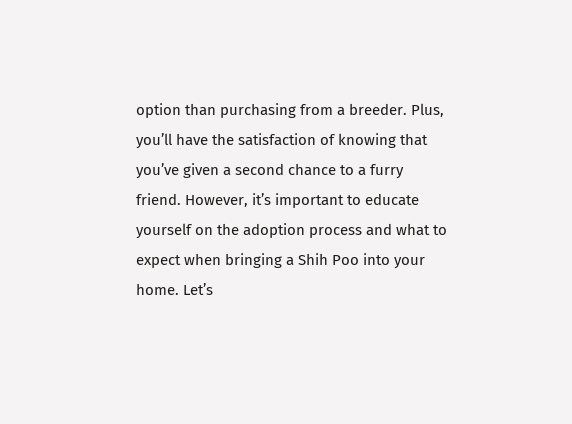option than purchasing from a breeder. Plus, you’ll have the satisfaction of knowing that you’ve given a second chance to a furry friend. However, it’s important to educate yourself on the adoption process and what to expect when bringing a Shih Poo into your home. Let’s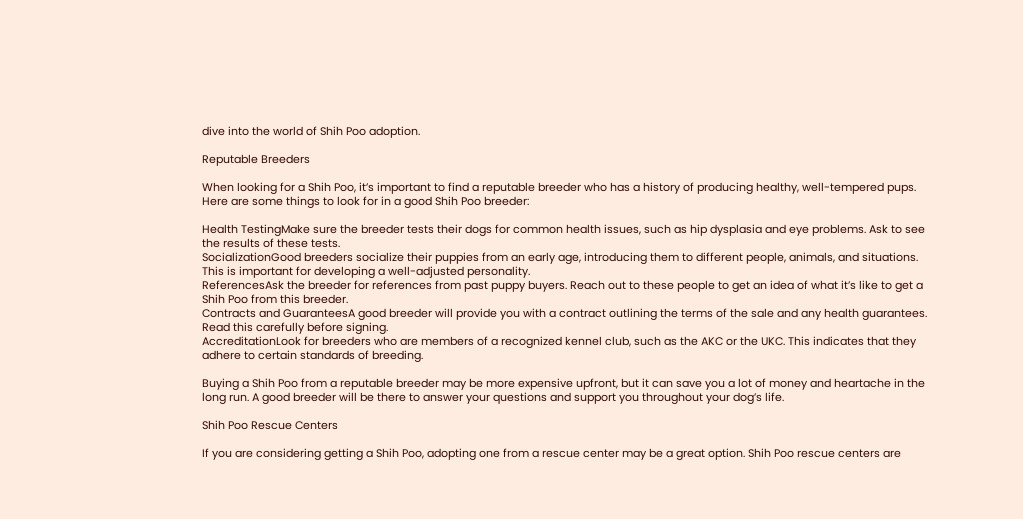dive into the world of Shih Poo adoption.

Reputable Breeders

When looking for a Shih Poo, it’s important to find a reputable breeder who has a history of producing healthy, well-tempered pups. Here are some things to look for in a good Shih Poo breeder:

Health TestingMake sure the breeder tests their dogs for common health issues, such as hip dysplasia and eye problems. Ask to see the results of these tests.
SocializationGood breeders socialize their puppies from an early age, introducing them to different people, animals, and situations. This is important for developing a well-adjusted personality.
ReferencesAsk the breeder for references from past puppy buyers. Reach out to these people to get an idea of what it’s like to get a Shih Poo from this breeder.
Contracts and GuaranteesA good breeder will provide you with a contract outlining the terms of the sale and any health guarantees. Read this carefully before signing.
AccreditationLook for breeders who are members of a recognized kennel club, such as the AKC or the UKC. This indicates that they adhere to certain standards of breeding.

Buying a Shih Poo from a reputable breeder may be more expensive upfront, but it can save you a lot of money and heartache in the long run. A good breeder will be there to answer your questions and support you throughout your dog’s life.

Shih Poo Rescue Centers

If you are considering getting a Shih Poo, adopting one from a rescue center may be a great option. Shih Poo rescue centers are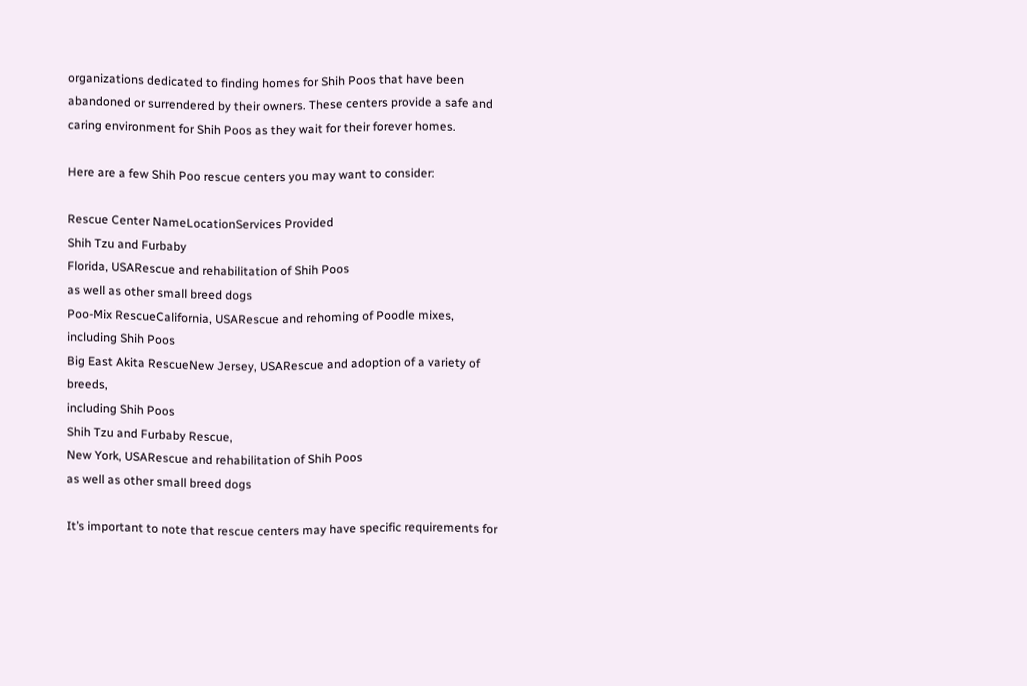organizations dedicated to finding homes for Shih Poos that have been abandoned or surrendered by their owners. These centers provide a safe and caring environment for Shih Poos as they wait for their forever homes.

Here are a few Shih Poo rescue centers you may want to consider:

Rescue Center NameLocationServices Provided
Shih Tzu and Furbaby
Florida, USARescue and rehabilitation of Shih Poos
as well as other small breed dogs
Poo-Mix RescueCalifornia, USARescue and rehoming of Poodle mixes,
including Shih Poos
Big East Akita RescueNew Jersey, USARescue and adoption of a variety of breeds,
including Shih Poos
Shih Tzu and Furbaby Rescue,
New York, USARescue and rehabilitation of Shih Poos
as well as other small breed dogs

It’s important to note that rescue centers may have specific requirements for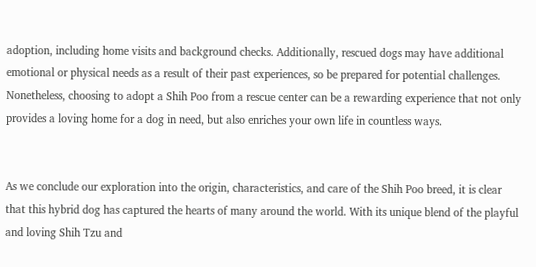adoption, including home visits and background checks. Additionally, rescued dogs may have additional emotional or physical needs as a result of their past experiences, so be prepared for potential challenges. Nonetheless, choosing to adopt a Shih Poo from a rescue center can be a rewarding experience that not only provides a loving home for a dog in need, but also enriches your own life in countless ways.


As we conclude our exploration into the origin, characteristics, and care of the Shih Poo breed, it is clear that this hybrid dog has captured the hearts of many around the world. With its unique blend of the playful and loving Shih Tzu and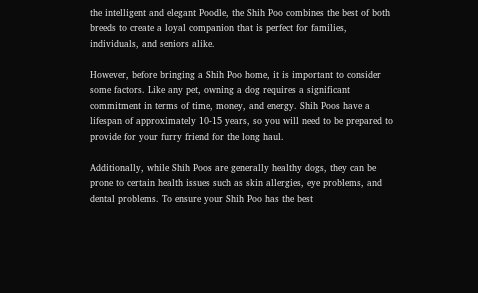the intelligent and elegant Poodle, the Shih Poo combines the best of both breeds to create a loyal companion that is perfect for families, individuals, and seniors alike.

However, before bringing a Shih Poo home, it is important to consider some factors. Like any pet, owning a dog requires a significant commitment in terms of time, money, and energy. Shih Poos have a lifespan of approximately 10-15 years, so you will need to be prepared to provide for your furry friend for the long haul.

Additionally, while Shih Poos are generally healthy dogs, they can be prone to certain health issues such as skin allergies, eye problems, and dental problems. To ensure your Shih Poo has the best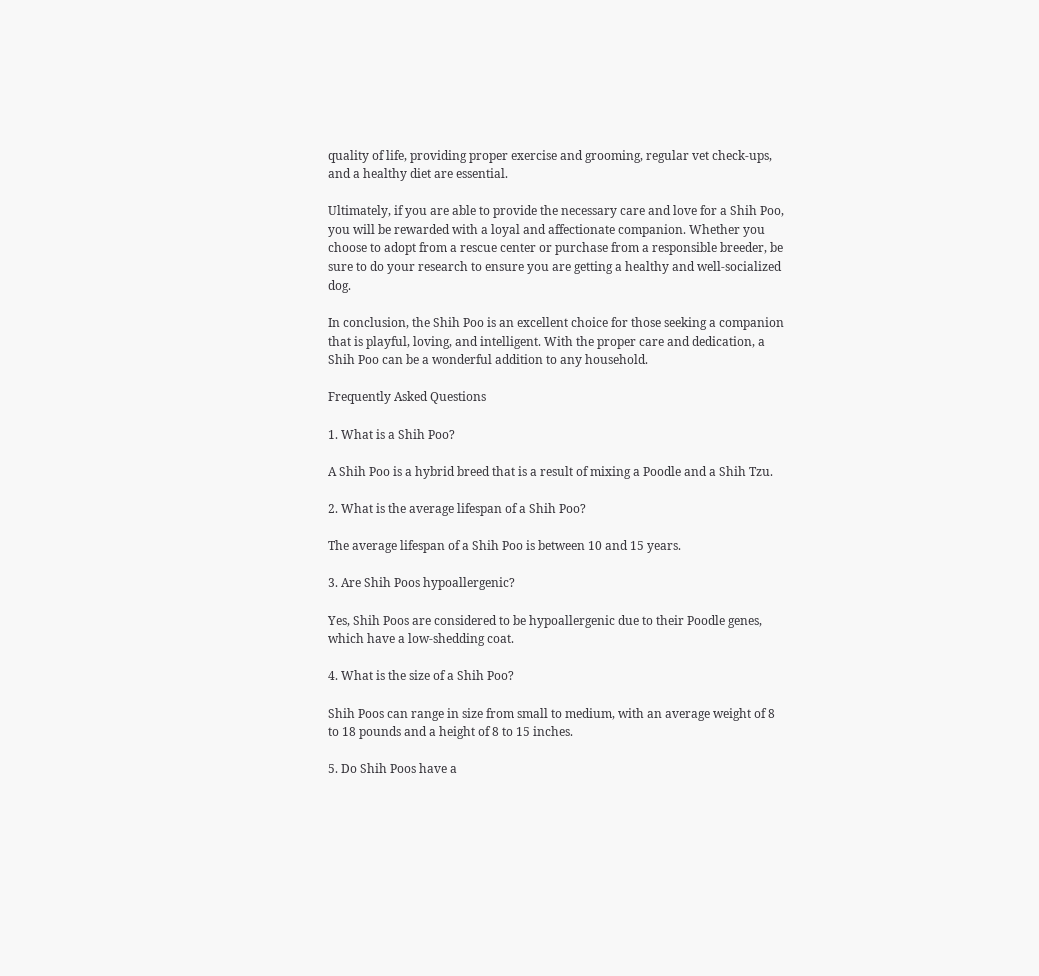quality of life, providing proper exercise and grooming, regular vet check-ups, and a healthy diet are essential.

Ultimately, if you are able to provide the necessary care and love for a Shih Poo, you will be rewarded with a loyal and affectionate companion. Whether you choose to adopt from a rescue center or purchase from a responsible breeder, be sure to do your research to ensure you are getting a healthy and well-socialized dog.

In conclusion, the Shih Poo is an excellent choice for those seeking a companion that is playful, loving, and intelligent. With the proper care and dedication, a Shih Poo can be a wonderful addition to any household.

Frequently Asked Questions

1. What is a Shih Poo?

A Shih Poo is a hybrid breed that is a result of mixing a Poodle and a Shih Tzu.

2. What is the average lifespan of a Shih Poo?

The average lifespan of a Shih Poo is between 10 and 15 years.

3. Are Shih Poos hypoallergenic?

Yes, Shih Poos are considered to be hypoallergenic due to their Poodle genes, which have a low-shedding coat.

4. What is the size of a Shih Poo?

Shih Poos can range in size from small to medium, with an average weight of 8 to 18 pounds and a height of 8 to 15 inches.

5. Do Shih Poos have a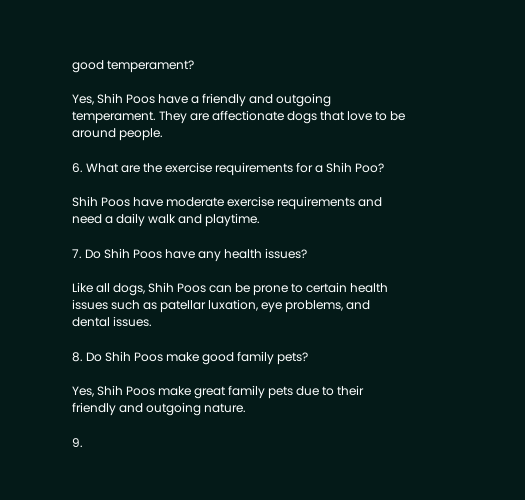good temperament?

Yes, Shih Poos have a friendly and outgoing temperament. They are affectionate dogs that love to be around people.

6. What are the exercise requirements for a Shih Poo?

Shih Poos have moderate exercise requirements and need a daily walk and playtime.

7. Do Shih Poos have any health issues?

Like all dogs, Shih Poos can be prone to certain health issues such as patellar luxation, eye problems, and dental issues.

8. Do Shih Poos make good family pets?

Yes, Shih Poos make great family pets due to their friendly and outgoing nature.

9.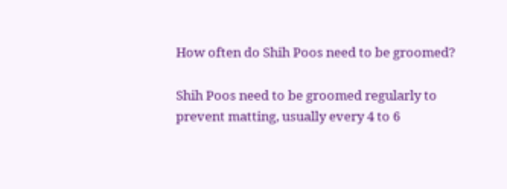How often do Shih Poos need to be groomed?

Shih Poos need to be groomed regularly to prevent matting, usually every 4 to 6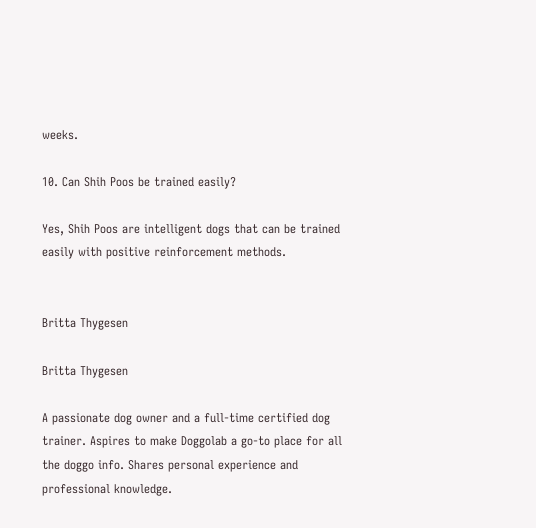weeks.

10. Can Shih Poos be trained easily?

Yes, Shih Poos are intelligent dogs that can be trained easily with positive reinforcement methods.


Britta Thygesen

Britta Thygesen

A passionate dog owner and a full-time certified dog trainer. Aspires to make Doggolab a go-to place for all the doggo info. Shares personal experience and professional knowledge.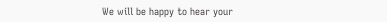We will be happy to hear your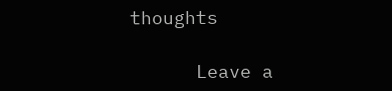thoughts

      Leave a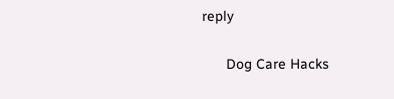reply

      Dog Care Hacks